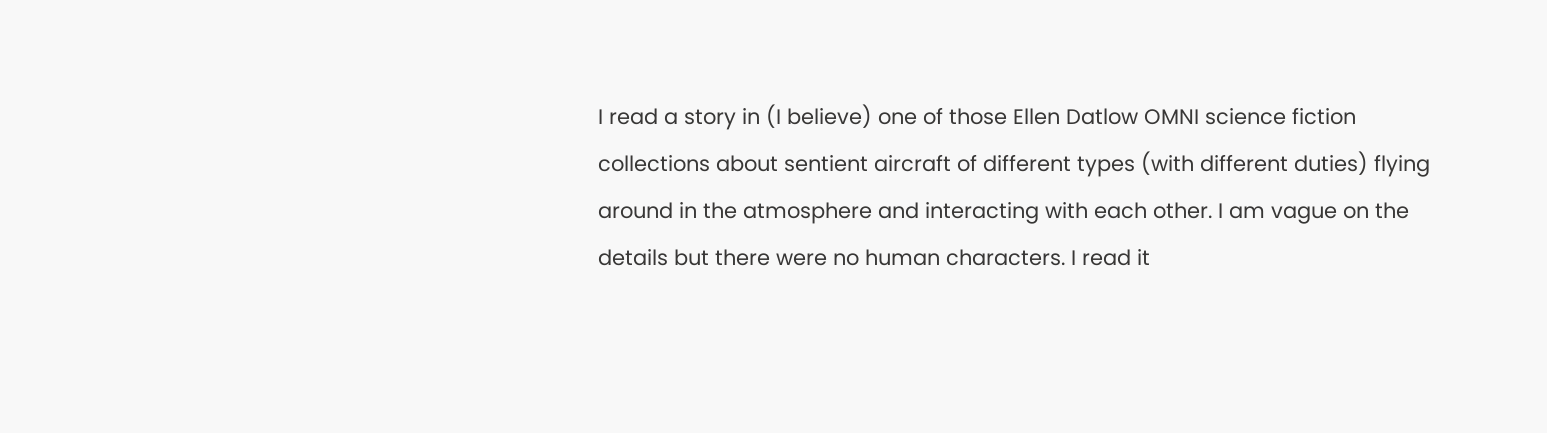I read a story in (I believe) one of those Ellen Datlow OMNI science fiction collections about sentient aircraft of different types (with different duties) flying around in the atmosphere and interacting with each other. I am vague on the details but there were no human characters. I read it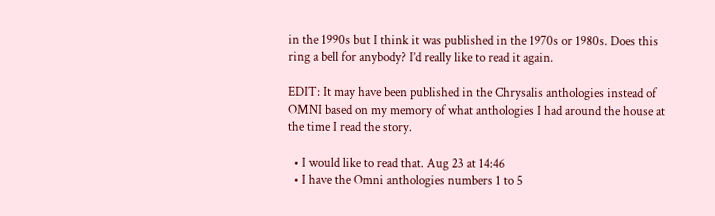in the 1990s but I think it was published in the 1970s or 1980s. Does this ring a bell for anybody? I’d really like to read it again.

EDIT: It may have been published in the Chrysalis anthologies instead of OMNI based on my memory of what anthologies I had around the house at the time I read the story.

  • I would like to read that. Aug 23 at 14:46
  • I have the Omni anthologies numbers 1 to 5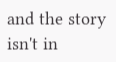and the story isn't in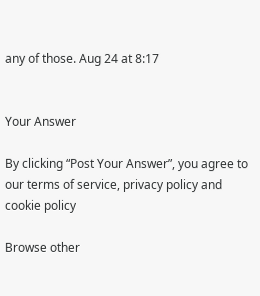any of those. Aug 24 at 8:17


Your Answer

By clicking “Post Your Answer”, you agree to our terms of service, privacy policy and cookie policy

Browse other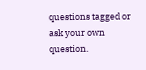questions tagged or ask your own question.